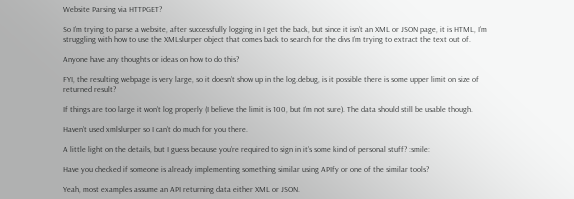Website Parsing via HTTPGET?

So I’m trying to parse a website, after successfully logging in I get the back, but since it isn’t an XML or JSON page, it is HTML, I’m struggling with how to use the XMLslurper object that comes back to search for the divs I’m trying to extract the text out of.

Anyone have any thoughts or ideas on how to do this?

FYI, the resulting webpage is very large, so it doesn’t show up in the log.debug, is it possible there is some upper limit on size of returned result?

If things are too large it won’t log properly (I believe the limit is 100, but I’m not sure). The data should still be usable though.

Haven’t used xmlslurper so I can’t do much for you there.

A little light on the details, but I guess because you’re required to sign in it’s some kind of personal stuff? :smile:

Have you checked if someone is already implementing something similar using APIfy or one of the similar tools?

Yeah, most examples assume an API returning data either XML or JSON.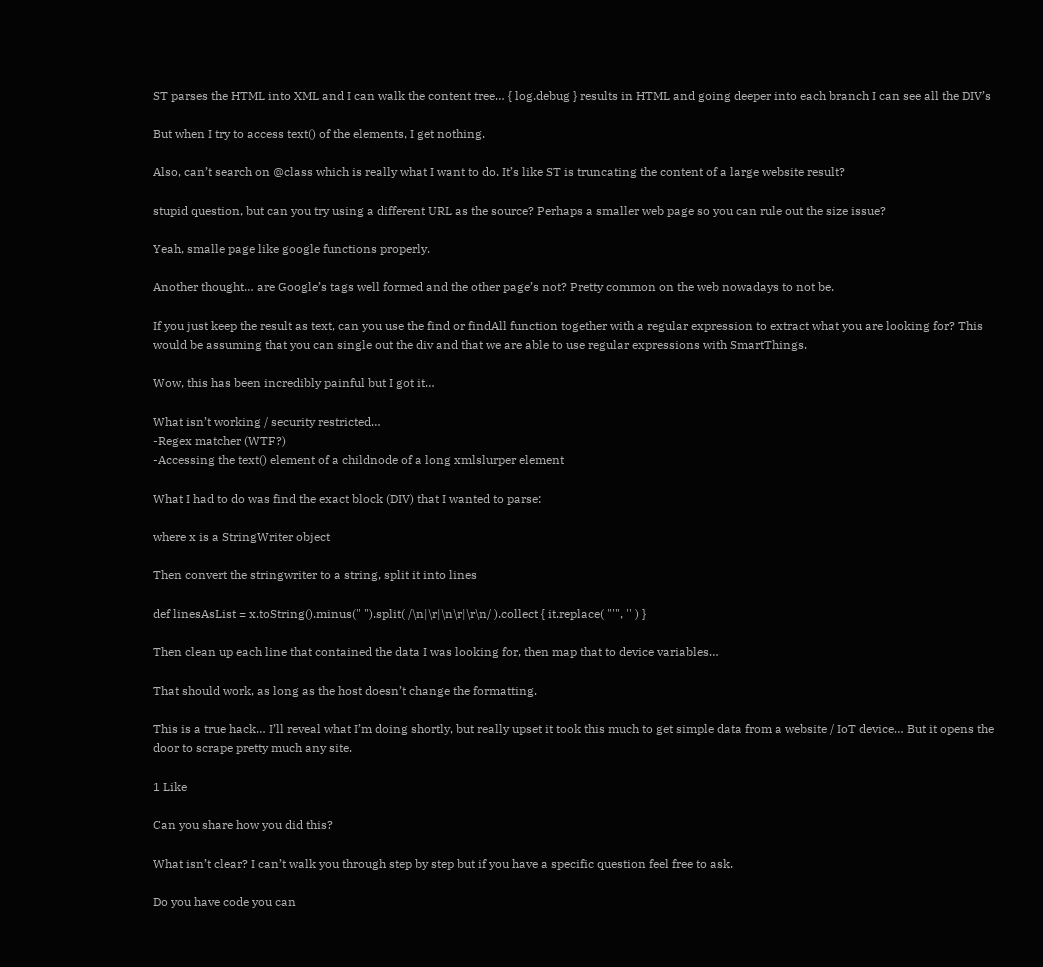ST parses the HTML into XML and I can walk the content tree… { log.debug } results in HTML and going deeper into each branch I can see all the DIV’s

But when I try to access text() of the elements, I get nothing.

Also, can’t search on @class which is really what I want to do. It’s like ST is truncating the content of a large website result?

stupid question, but can you try using a different URL as the source? Perhaps a smaller web page so you can rule out the size issue?

Yeah, smalle page like google functions properly.

Another thought… are Google’s tags well formed and the other page’s not? Pretty common on the web nowadays to not be.

If you just keep the result as text, can you use the find or findAll function together with a regular expression to extract what you are looking for? This would be assuming that you can single out the div and that we are able to use regular expressions with SmartThings.

Wow, this has been incredibly painful but I got it…

What isn’t working / security restricted…
-Regex matcher (WTF?)
-Accessing the text() element of a childnode of a long xmlslurper element

What I had to do was find the exact block (DIV) that I wanted to parse:

where x is a StringWriter object

Then convert the stringwriter to a string, split it into lines

def linesAsList = x.toString().minus(" ").split( /\n|\r|\n\r|\r\n/ ).collect { it.replace( "'", '' ) }

Then clean up each line that contained the data I was looking for, then map that to device variables…

That should work, as long as the host doesn’t change the formatting.

This is a true hack… I’ll reveal what I’m doing shortly, but really upset it took this much to get simple data from a website / IoT device… But it opens the door to scrape pretty much any site.

1 Like

Can you share how you did this?

What isn’t clear? I can’t walk you through step by step but if you have a specific question feel free to ask.

Do you have code you can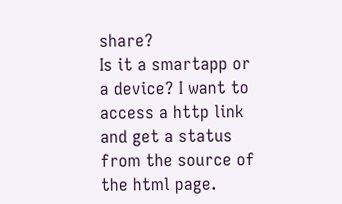share?
Is it a smartapp or a device? I want to access a http link and get a status from the source of the html page.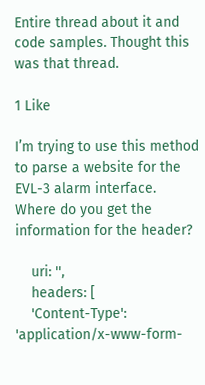Entire thread about it and code samples. Thought this was that thread.

1 Like

I’m trying to use this method to parse a website for the EVL-3 alarm interface.
Where do you get the information for the header?

    uri: '',
    headers: [
    'Content-Type': 'application/x-www-form-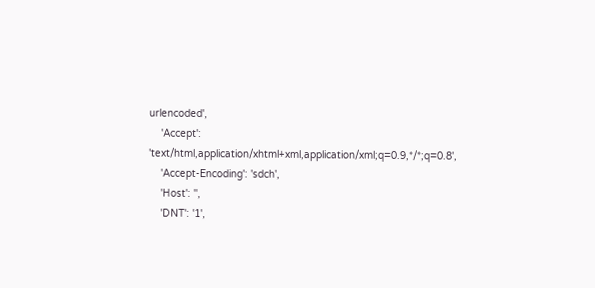urlencoded',
    'Accept': 'text/html,application/xhtml+xml,application/xml;q=0.9,*/*;q=0.8',
    'Accept-Encoding': 'sdch',
    'Host': '',
    'DNT': '1',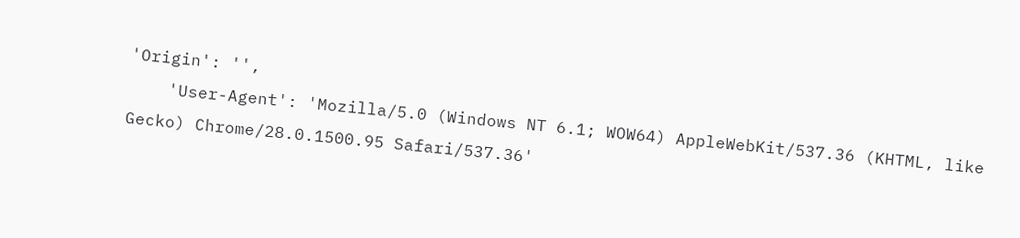'Origin': '',
    'User-Agent': 'Mozilla/5.0 (Windows NT 6.1; WOW64) AppleWebKit/537.36 (KHTML, like Gecko) Chrome/28.0.1500.95 Safari/537.36'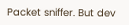Packet sniffer. But dev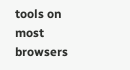tools on most browsers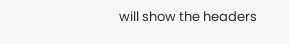will show the headers